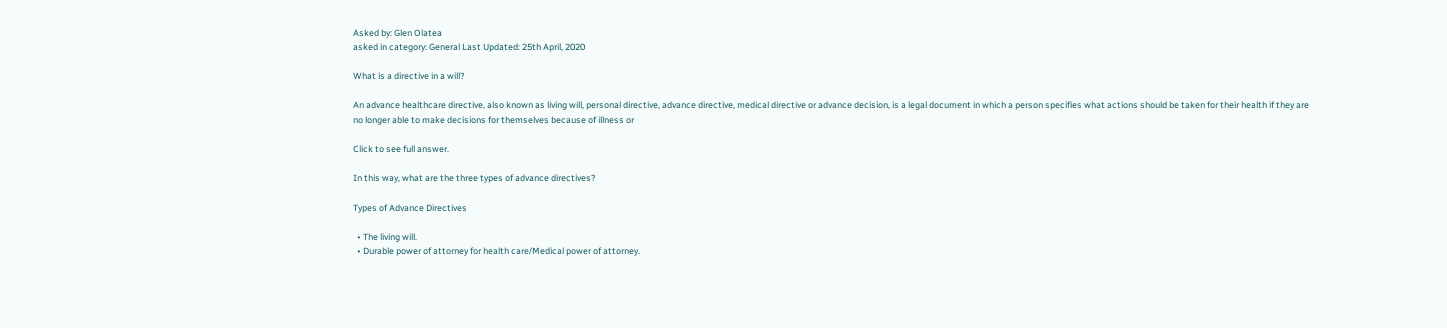Asked by: Glen Olatea
asked in category: General Last Updated: 25th April, 2020

What is a directive in a will?

An advance healthcare directive, also known as living will, personal directive, advance directive, medical directive or advance decision, is a legal document in which a person specifies what actions should be taken for their health if they are no longer able to make decisions for themselves because of illness or

Click to see full answer.

In this way, what are the three types of advance directives?

Types of Advance Directives

  • The living will.
  • Durable power of attorney for health care/Medical power of attorney.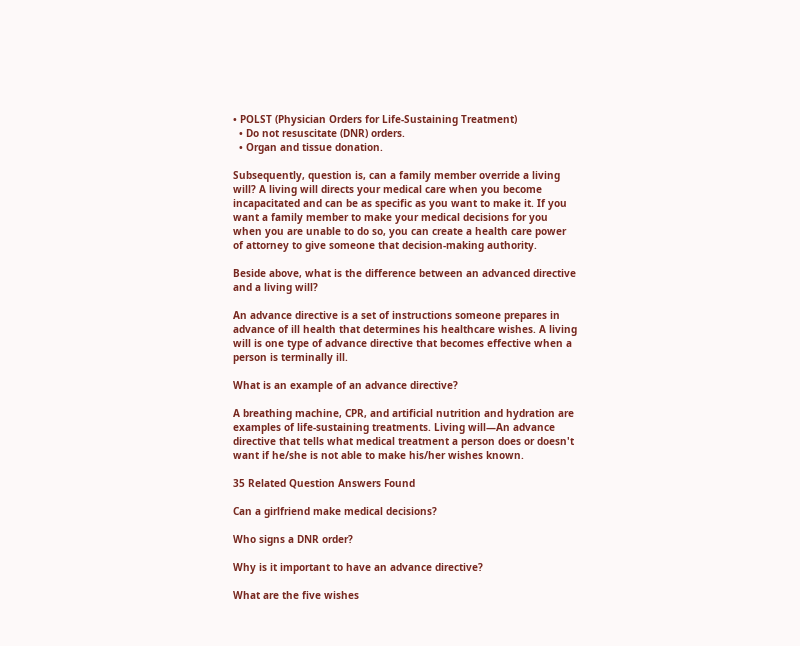• POLST (Physician Orders for Life-Sustaining Treatment)
  • Do not resuscitate (DNR) orders.
  • Organ and tissue donation.

Subsequently, question is, can a family member override a living will? A living will directs your medical care when you become incapacitated and can be as specific as you want to make it. If you want a family member to make your medical decisions for you when you are unable to do so, you can create a health care power of attorney to give someone that decision-making authority.

Beside above, what is the difference between an advanced directive and a living will?

An advance directive is a set of instructions someone prepares in advance of ill health that determines his healthcare wishes. A living will is one type of advance directive that becomes effective when a person is terminally ill.

What is an example of an advance directive?

A breathing machine, CPR, and artificial nutrition and hydration are examples of life-sustaining treatments. Living will—An advance directive that tells what medical treatment a person does or doesn't want if he/she is not able to make his/her wishes known.

35 Related Question Answers Found

Can a girlfriend make medical decisions?

Who signs a DNR order?

Why is it important to have an advance directive?

What are the five wishes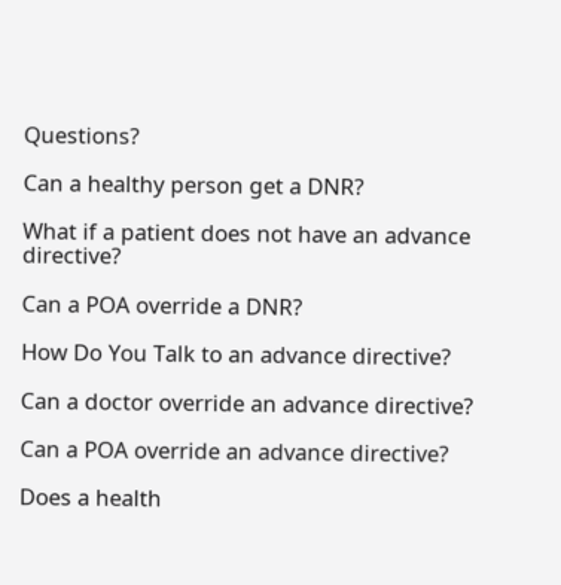Questions?

Can a healthy person get a DNR?

What if a patient does not have an advance directive?

Can a POA override a DNR?

How Do You Talk to an advance directive?

Can a doctor override an advance directive?

Can a POA override an advance directive?

Does a health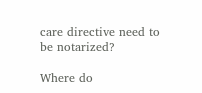care directive need to be notarized?

Where do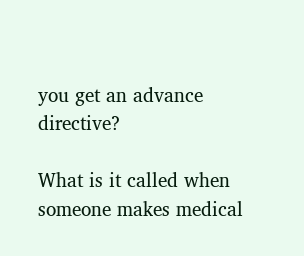you get an advance directive?

What is it called when someone makes medical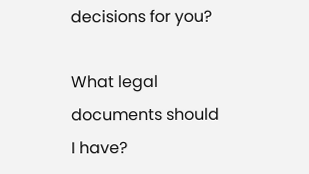decisions for you?

What legal documents should I have?